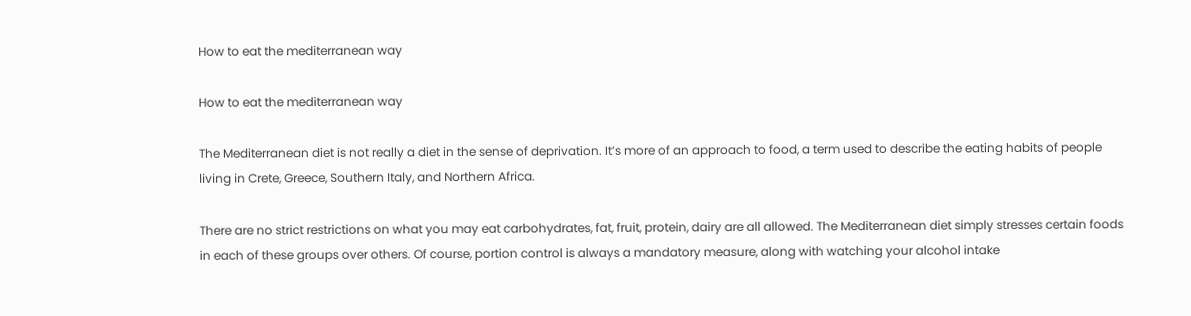How to eat the mediterranean way

How to eat the mediterranean way

The Mediterranean diet is not really a diet in the sense of deprivation. It’s more of an approach to food, a term used to describe the eating habits of people living in Crete, Greece, Southern Italy, and Northern Africa.

There are no strict restrictions on what you may eat carbohydrates, fat, fruit, protein, dairy are all allowed. The Mediterranean diet simply stresses certain foods in each of these groups over others. Of course, portion control is always a mandatory measure, along with watching your alcohol intake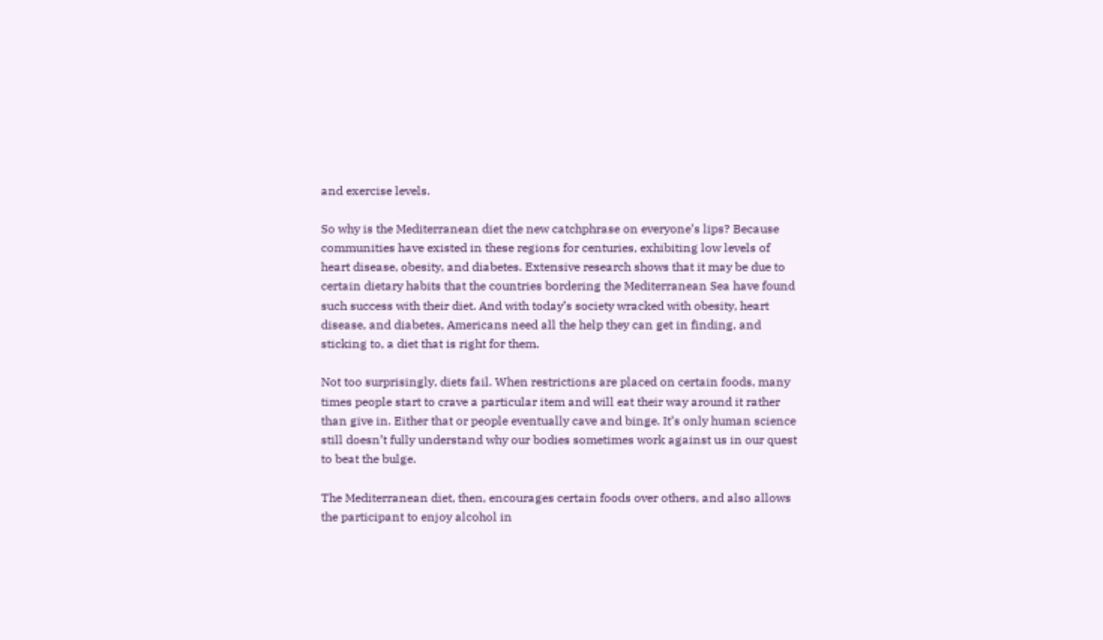and exercise levels.

So why is the Mediterranean diet the new catchphrase on everyone’s lips? Because communities have existed in these regions for centuries, exhibiting low levels of heart disease, obesity, and diabetes. Extensive research shows that it may be due to certain dietary habits that the countries bordering the Mediterranean Sea have found such success with their diet. And with today’s society wracked with obesity, heart disease, and diabetes, Americans need all the help they can get in finding, and sticking to, a diet that is right for them.

Not too surprisingly, diets fail. When restrictions are placed on certain foods, many times people start to crave a particular item and will eat their way around it rather than give in. Either that or people eventually cave and binge. It’s only human science still doesn’t fully understand why our bodies sometimes work against us in our quest to beat the bulge.

The Mediterranean diet, then, encourages certain foods over others, and also allows the participant to enjoy alcohol in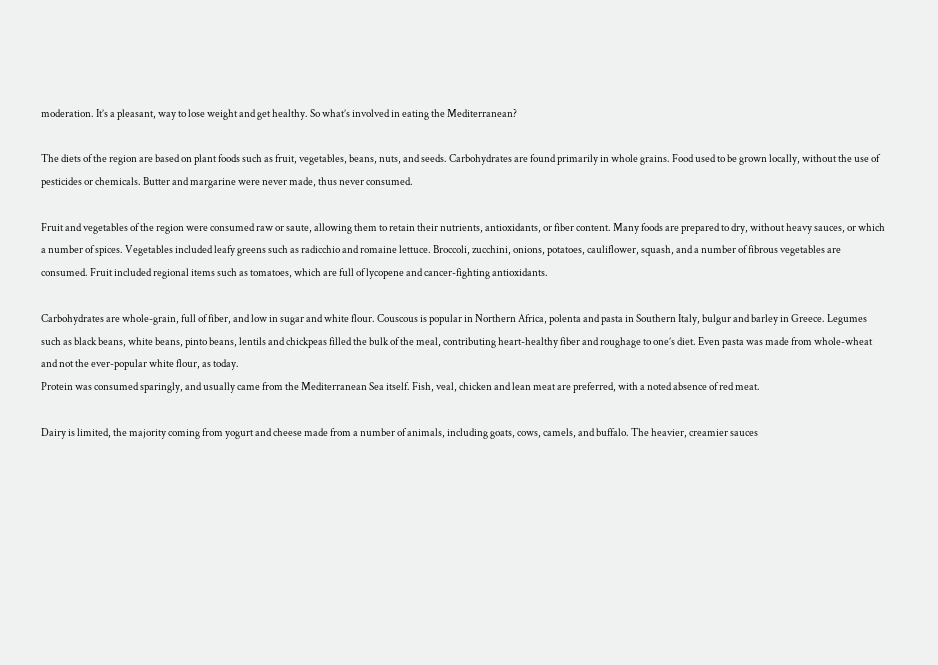moderation. It’s a pleasant, way to lose weight and get healthy. So what’s involved in eating the Mediterranean?

The diets of the region are based on plant foods such as fruit, vegetables, beans, nuts, and seeds. Carbohydrates are found primarily in whole grains. Food used to be grown locally, without the use of pesticides or chemicals. Butter and margarine were never made, thus never consumed.

Fruit and vegetables of the region were consumed raw or saute, allowing them to retain their nutrients, antioxidants, or fiber content. Many foods are prepared to dry, without heavy sauces, or which a number of spices. Vegetables included leafy greens such as radicchio and romaine lettuce. Broccoli, zucchini, onions, potatoes, cauliflower, squash, and a number of fibrous vegetables are consumed. Fruit included regional items such as tomatoes, which are full of lycopene and cancer-fighting antioxidants.

Carbohydrates are whole-grain, full of fiber, and low in sugar and white flour. Couscous is popular in Northern Africa, polenta and pasta in Southern Italy, bulgur and barley in Greece. Legumes such as black beans, white beans, pinto beans, lentils and chickpeas filled the bulk of the meal, contributing heart-healthy fiber and roughage to one’s diet. Even pasta was made from whole-wheat and not the ever-popular white flour, as today.
Protein was consumed sparingly, and usually came from the Mediterranean Sea itself. Fish, veal, chicken and lean meat are preferred, with a noted absence of red meat.

Dairy is limited, the majority coming from yogurt and cheese made from a number of animals, including goats, cows, camels, and buffalo. The heavier, creamier sauces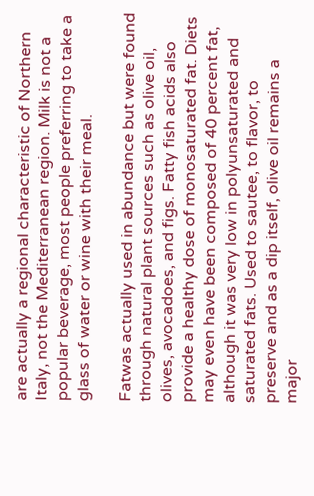are actually a regional characteristic of Northern Italy, not the Mediterranean region. Milk is not a popular beverage, most people preferring to take a glass of water or wine with their meal.

Fatwas actually used in abundance but were found through natural plant sources such as olive oil, olives, avocadoes, and figs. Fatty fish acids also provide a healthy dose of monosaturated fat. Diets may even have been composed of 40 percent fat, although it was very low in polyunsaturated and saturated fats. Used to sautee, to flavor, to preserve and as a dip itself, olive oil remains a major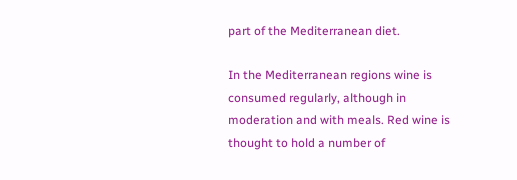part of the Mediterranean diet.

In the Mediterranean regions wine is consumed regularly, although in moderation and with meals. Red wine is thought to hold a number of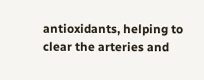antioxidants, helping to clear the arteries and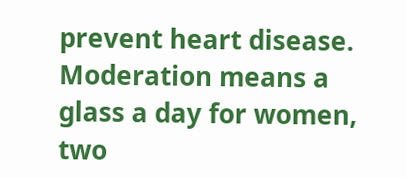prevent heart disease. Moderation means a glass a day for women, two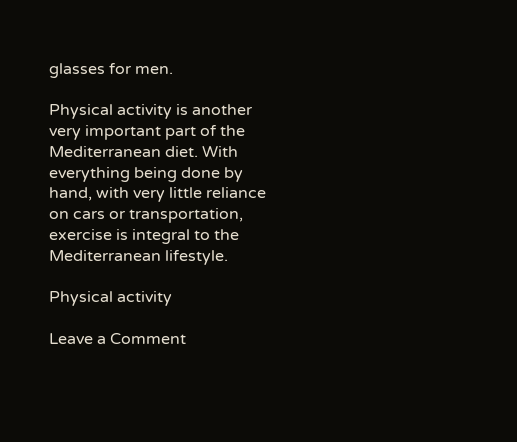glasses for men.

Physical activity is another very important part of the Mediterranean diet. With everything being done by hand, with very little reliance on cars or transportation, exercise is integral to the Mediterranean lifestyle.

Physical activity

Leave a Comment